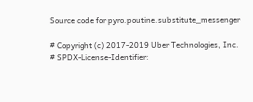Source code for pyro.poutine.substitute_messenger

# Copyright (c) 2017-2019 Uber Technologies, Inc.
# SPDX-License-Identifier: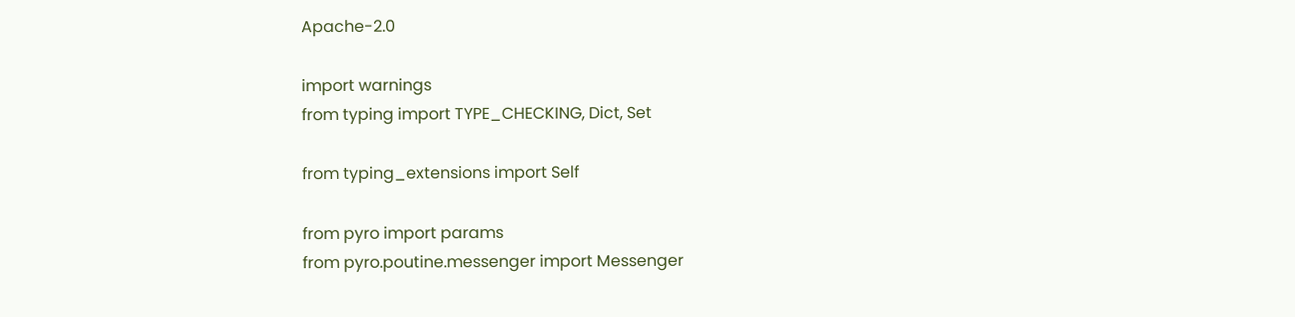Apache-2.0

import warnings
from typing import TYPE_CHECKING, Dict, Set

from typing_extensions import Self

from pyro import params
from pyro.poutine.messenger import Messenger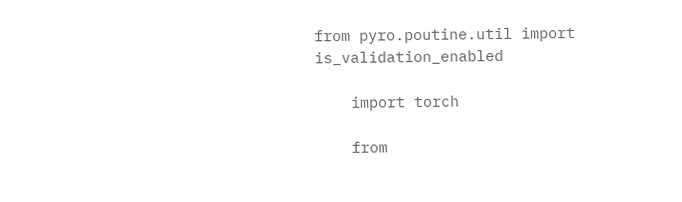from pyro.poutine.util import is_validation_enabled

    import torch

    from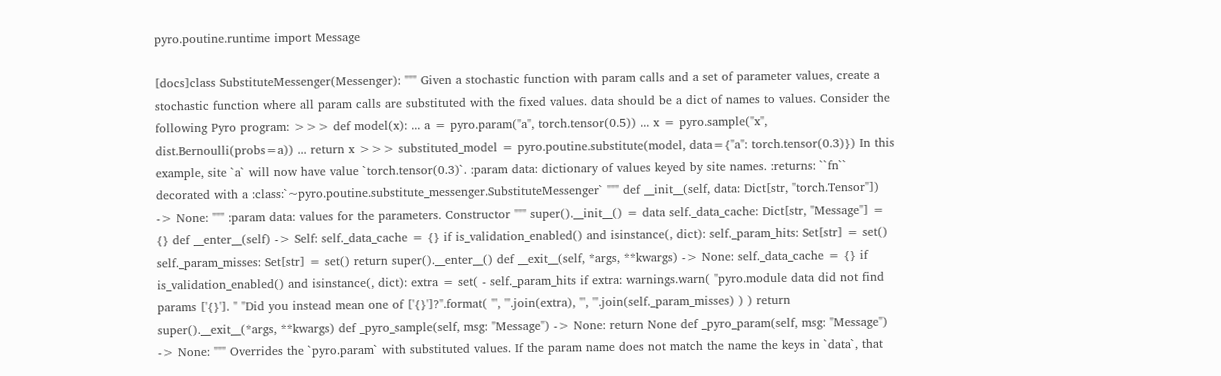pyro.poutine.runtime import Message

[docs]class SubstituteMessenger(Messenger): """ Given a stochastic function with param calls and a set of parameter values, create a stochastic function where all param calls are substituted with the fixed values. data should be a dict of names to values. Consider the following Pyro program: >>> def model(x): ... a = pyro.param("a", torch.tensor(0.5)) ... x = pyro.sample("x", dist.Bernoulli(probs=a)) ... return x >>> substituted_model = pyro.poutine.substitute(model, data={"a": torch.tensor(0.3)}) In this example, site `a` will now have value `torch.tensor(0.3)`. :param data: dictionary of values keyed by site names. :returns: ``fn`` decorated with a :class:`~pyro.poutine.substitute_messenger.SubstituteMessenger` """ def __init__(self, data: Dict[str, "torch.Tensor"]) -> None: """ :param data: values for the parameters. Constructor """ super().__init__() = data self._data_cache: Dict[str, "Message"] = {} def __enter__(self) -> Self: self._data_cache = {} if is_validation_enabled() and isinstance(, dict): self._param_hits: Set[str] = set() self._param_misses: Set[str] = set() return super().__enter__() def __exit__(self, *args, **kwargs) -> None: self._data_cache = {} if is_validation_enabled() and isinstance(, dict): extra = set( - self._param_hits if extra: warnings.warn( "pyro.module data did not find params ['{}']. " "Did you instead mean one of ['{}']?".format( "', '".join(extra), "', '".join(self._param_misses) ) ) return super().__exit__(*args, **kwargs) def _pyro_sample(self, msg: "Message") -> None: return None def _pyro_param(self, msg: "Message") -> None: """ Overrides the `pyro.param` with substituted values. If the param name does not match the name the keys in `data`, that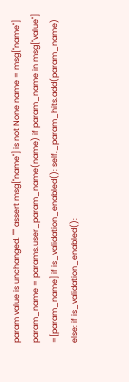param value is unchanged. """ assert msg["name"] is not None name = msg["name"] param_name = params.user_param_name(name) if param_name in msg["value"] =[param_name] if is_validation_enabled(): self._param_hits.add(param_name) else: if is_validation_enabled():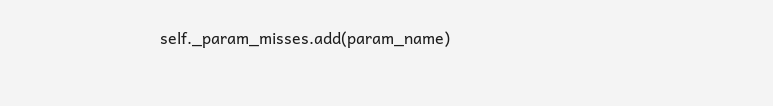self._param_misses.add(param_name)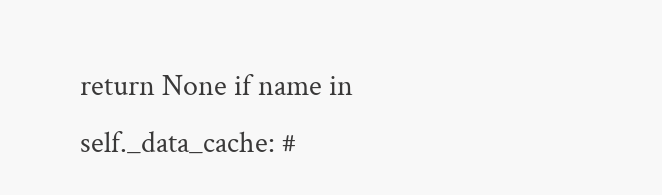return None if name in self._data_cache: #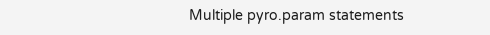Multiple pyro.param statements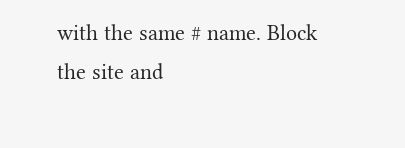with the same # name. Block the site and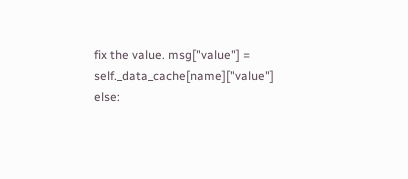fix the value. msg["value"] = self._data_cache[name]["value"] else: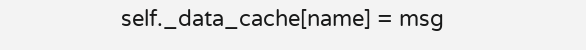self._data_cache[name] = msg